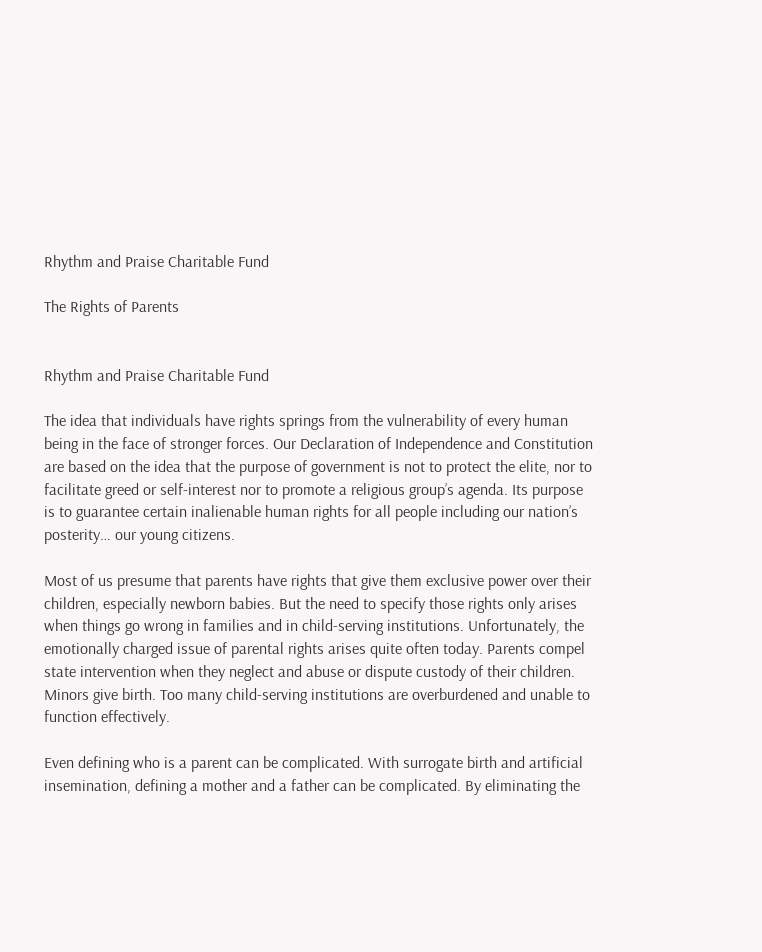Rhythm and Praise Charitable Fund

The Rights of Parents


Rhythm and Praise Charitable Fund

The idea that individuals have rights springs from the vulnerability of every human being in the face of stronger forces. Our Declaration of Independence and Constitution are based on the idea that the purpose of government is not to protect the elite, nor to facilitate greed or self-interest nor to promote a religious group’s agenda. Its purpose is to guarantee certain inalienable human rights for all people including our nation’s posterity… our young citizens.

Most of us presume that parents have rights that give them exclusive power over their children, especially newborn babies. But the need to specify those rights only arises when things go wrong in families and in child-serving institutions. Unfortunately, the emotionally charged issue of parental rights arises quite often today. Parents compel state intervention when they neglect and abuse or dispute custody of their children. Minors give birth. Too many child-serving institutions are overburdened and unable to function effectively.

Even defining who is a parent can be complicated. With surrogate birth and artificial insemination, defining a mother and a father can be complicated. By eliminating the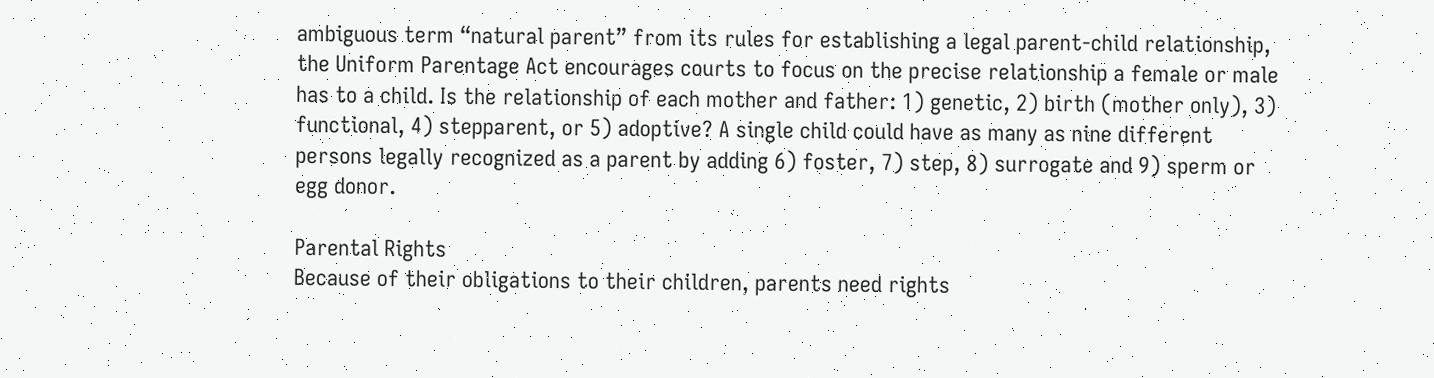ambiguous term “natural parent” from its rules for establishing a legal parent-child relationship, the Uniform Parentage Act encourages courts to focus on the precise relationship a female or male has to a child. Is the relationship of each mother and father: 1) genetic, 2) birth (mother only), 3) functional, 4) stepparent, or 5) adoptive? A single child could have as many as nine different persons legally recognized as a parent by adding 6) foster, 7) step, 8) surrogate and 9) sperm or egg donor.

Parental Rights
Because of their obligations to their children, parents need rights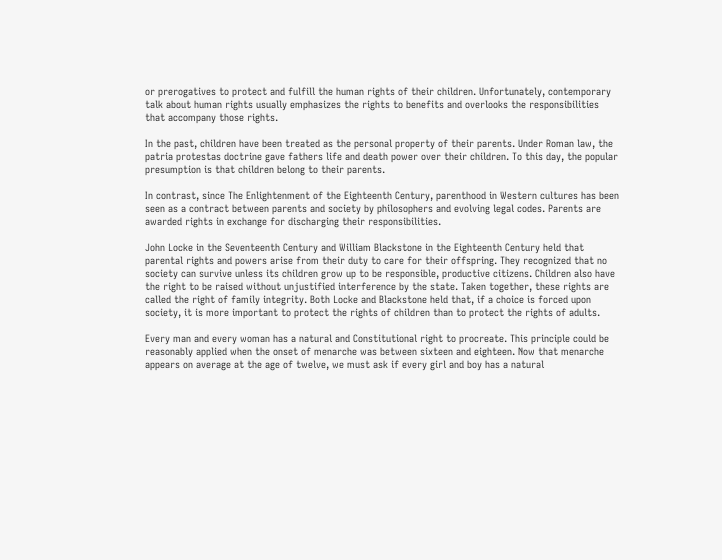or prerogatives to protect and fulfill the human rights of their children. Unfortunately, contemporary talk about human rights usually emphasizes the rights to benefits and overlooks the responsibilities that accompany those rights.

In the past, children have been treated as the personal property of their parents. Under Roman law, the patria protestas doctrine gave fathers life and death power over their children. To this day, the popular presumption is that children belong to their parents.

In contrast, since The Enlightenment of the Eighteenth Century, parenthood in Western cultures has been seen as a contract between parents and society by philosophers and evolving legal codes. Parents are awarded rights in exchange for discharging their responsibilities.

John Locke in the Seventeenth Century and William Blackstone in the Eighteenth Century held that parental rights and powers arise from their duty to care for their offspring. They recognized that no society can survive unless its children grow up to be responsible, productive citizens. Children also have the right to be raised without unjustified interference by the state. Taken together, these rights are called the right of family integrity. Both Locke and Blackstone held that, if a choice is forced upon society, it is more important to protect the rights of children than to protect the rights of adults.

Every man and every woman has a natural and Constitutional right to procreate. This principle could be reasonably applied when the onset of menarche was between sixteen and eighteen. Now that menarche appears on average at the age of twelve, we must ask if every girl and boy has a natural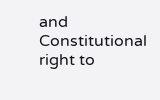and Constitutional right to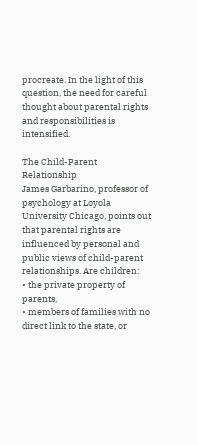procreate. In the light of this question, the need for careful thought about parental rights and responsibilities is intensified.

The Child-Parent Relationship
James Garbarino, professor of psychology at Loyola University Chicago, points out that parental rights are influenced by personal and public views of child-parent relationships. Are children:
• the private property of parents,
• members of families with no direct link to the state, or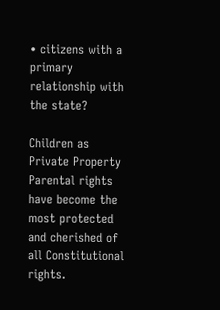• citizens with a primary relationship with the state?

Children as Private Property
Parental rights have become the most protected and cherished of all Constitutional rights.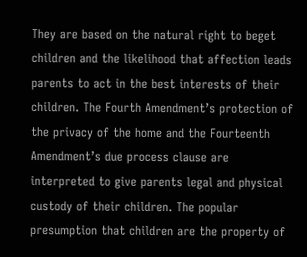They are based on the natural right to beget children and the likelihood that affection leads parents to act in the best interests of their children. The Fourth Amendment’s protection of the privacy of the home and the Fourteenth Amendment’s due process clause are interpreted to give parents legal and physical custody of their children. The popular presumption that children are the property of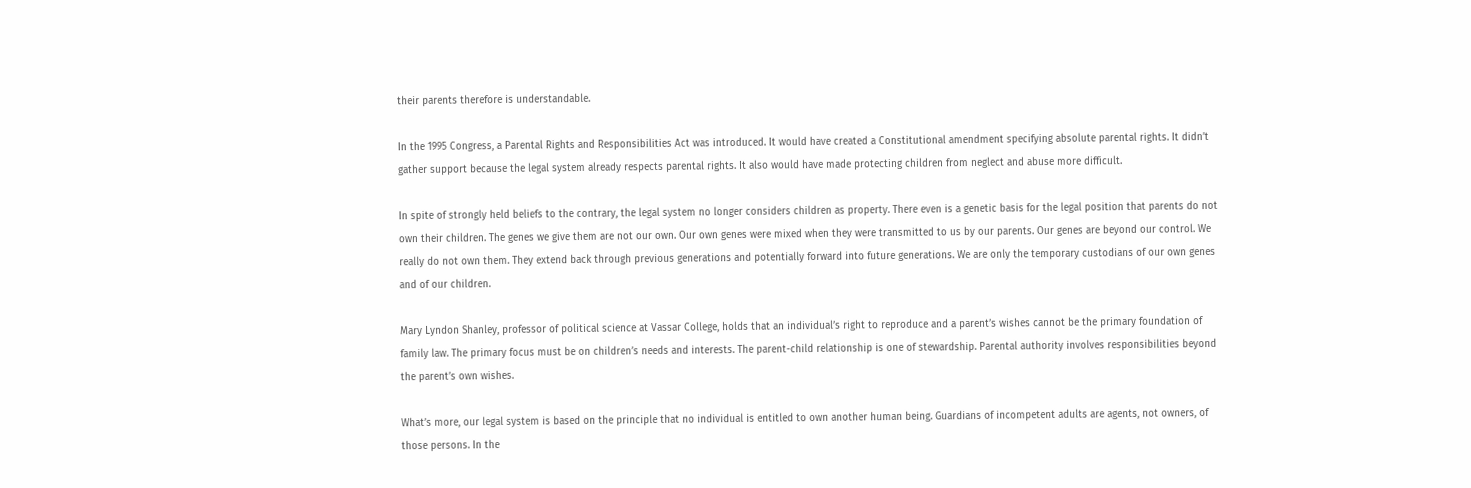their parents therefore is understandable.

In the 1995 Congress, a Parental Rights and Responsibilities Act was introduced. It would have created a Constitutional amendment specifying absolute parental rights. It didn’t gather support because the legal system already respects parental rights. It also would have made protecting children from neglect and abuse more difficult.

In spite of strongly held beliefs to the contrary, the legal system no longer considers children as property. There even is a genetic basis for the legal position that parents do not own their children. The genes we give them are not our own. Our own genes were mixed when they were transmitted to us by our parents. Our genes are beyond our control. We really do not own them. They extend back through previous generations and potentially forward into future generations. We are only the temporary custodians of our own genes and of our children.

Mary Lyndon Shanley, professor of political science at Vassar College, holds that an individual’s right to reproduce and a parent’s wishes cannot be the primary foundation of family law. The primary focus must be on children’s needs and interests. The parent-child relationship is one of stewardship. Parental authority involves responsibilities beyond the parent’s own wishes.

What’s more, our legal system is based on the principle that no individual is entitled to own another human being. Guardians of incompetent adults are agents, not owners, of those persons. In the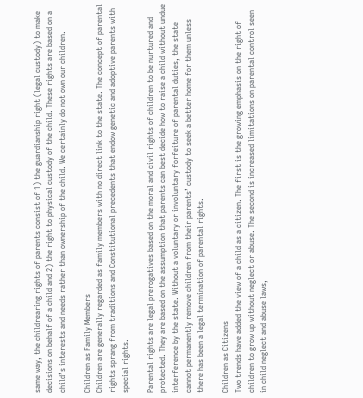same way, the childrearing rights of parents consist of 1) the guardianship right (legal custody) to make decisions on behalf of a child and 2) the right to physical custody of the child. These rights are based on a child’s interests and needs rather than ownership of the child. We certainly do not own our children.

Children as Family Members
Children are generally regarded as family members with no direct link to the state. The concept of parental rights sprang from traditions and Constitutional precedents that endow genetic and adoptive parents with special rights.

Parental rights are legal prerogatives based on the moral and civil rights of children to be nurtured and protected. They are based on the assumption that parents can best decide how to raise a child without undue interference by the state. Without a voluntary or involuntary forfeiture of parental duties, the state cannot permanently remove children from their parents’ custody to seek a better home for them unless there has been a legal termination of parental rights.

Children as Citizens
Two trends have added the view of a child as a citizen. The first is the growing emphasis on the right of children to grow up without neglect or abuse. The second is increased limitations on parental control seen in child neglect and abuse laws,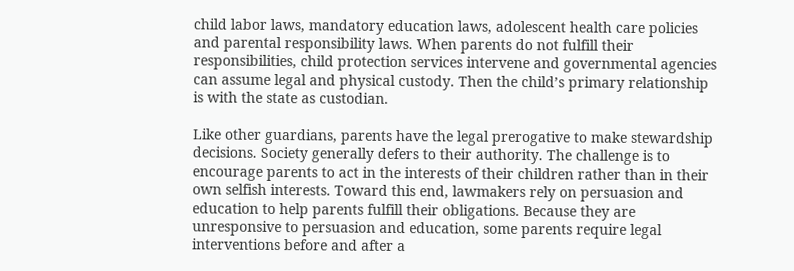child labor laws, mandatory education laws, adolescent health care policies and parental responsibility laws. When parents do not fulfill their responsibilities, child protection services intervene and governmental agencies can assume legal and physical custody. Then the child’s primary relationship is with the state as custodian.

Like other guardians, parents have the legal prerogative to make stewardship decisions. Society generally defers to their authority. The challenge is to encourage parents to act in the interests of their children rather than in their own selfish interests. Toward this end, lawmakers rely on persuasion and education to help parents fulfill their obligations. Because they are unresponsive to persuasion and education, some parents require legal interventions before and after a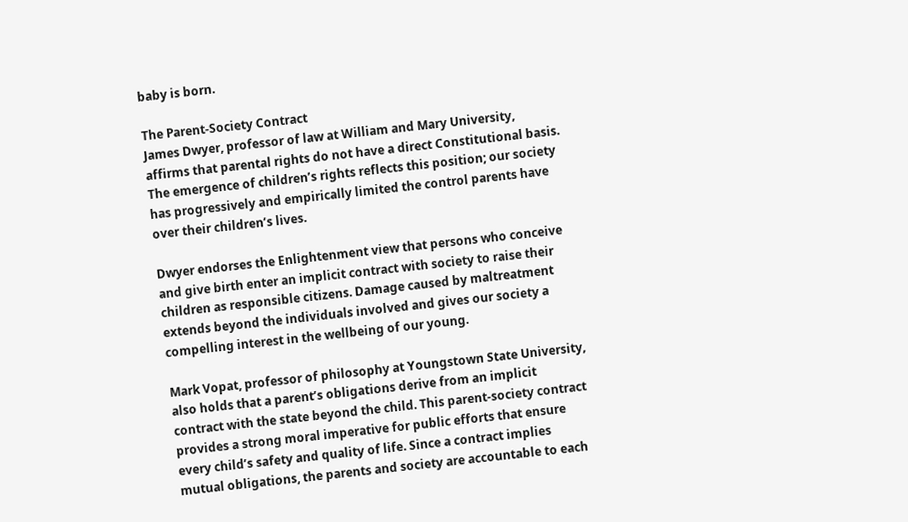baby is born.

The Parent-Society Contract
James Dwyer, professor of law at William and Mary University, affirms that parental rights do not have a direct Constitutional basis. The emergence of children’s rights reflects this position; our society has progressively and empirically limited the control parents have over their children’s lives.

Dwyer endorses the Enlightenment view that persons who conceive and give birth enter an implicit contract with society to raise their children as responsible citizens. Damage caused by maltreatment extends beyond the individuals involved and gives our society a compelling interest in the wellbeing of our young.

Mark Vopat, professor of philosophy at Youngstown State University, also holds that a parent’s obligations derive from an implicit contract with the state beyond the child. This parent-society contract provides a strong moral imperative for public efforts that ensure every child’s safety and quality of life. Since a contract implies mutual obligations, the parents and society are accountable to each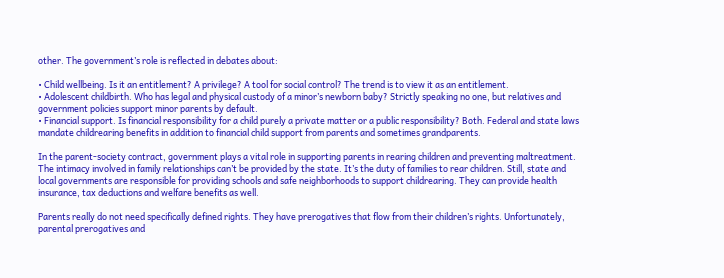other. The government’s role is reflected in debates about:

• Child wellbeing. Is it an entitlement? A privilege? A tool for social control? The trend is to view it as an entitlement.
• Adolescent childbirth. Who has legal and physical custody of a minor’s newborn baby? Strictly speaking no one, but relatives and government policies support minor parents by default.
• Financial support. Is financial responsibility for a child purely a private matter or a public responsibility? Both. Federal and state laws mandate childrearing benefits in addition to financial child support from parents and sometimes grandparents.

In the parent-society contract, government plays a vital role in supporting parents in rearing children and preventing maltreatment. The intimacy involved in family relationships can’t be provided by the state. It’s the duty of families to rear children. Still, state and local governments are responsible for providing schools and safe neighborhoods to support childrearing. They can provide health insurance, tax deductions and welfare benefits as well.

Parents really do not need specifically defined rights. They have prerogatives that flow from their children’s rights. Unfortunately, parental prerogatives and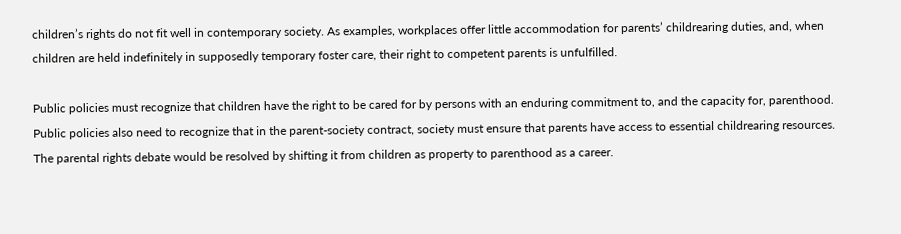children’s rights do not fit well in contemporary society. As examples, workplaces offer little accommodation for parents’ childrearing duties, and, when children are held indefinitely in supposedly temporary foster care, their right to competent parents is unfulfilled.

Public policies must recognize that children have the right to be cared for by persons with an enduring commitment to, and the capacity for, parenthood. Public policies also need to recognize that in the parent-society contract, society must ensure that parents have access to essential childrearing resources. The parental rights debate would be resolved by shifting it from children as property to parenthood as a career.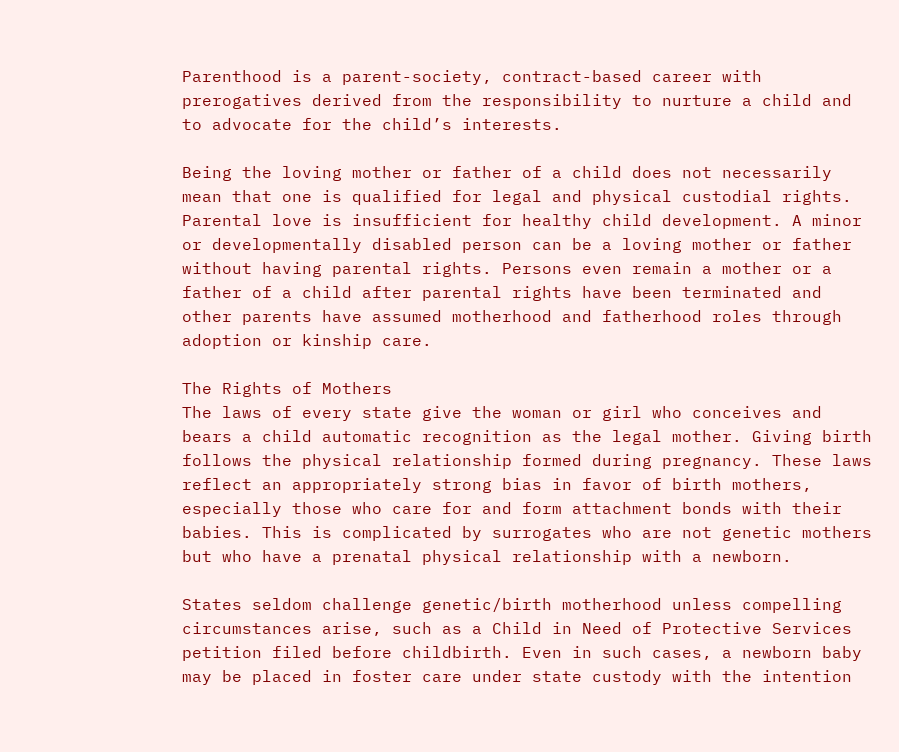Parenthood is a parent-society, contract-based career with prerogatives derived from the responsibility to nurture a child and to advocate for the child’s interests.

Being the loving mother or father of a child does not necessarily mean that one is qualified for legal and physical custodial rights. Parental love is insufficient for healthy child development. A minor or developmentally disabled person can be a loving mother or father without having parental rights. Persons even remain a mother or a father of a child after parental rights have been terminated and other parents have assumed motherhood and fatherhood roles through adoption or kinship care.

The Rights of Mothers
The laws of every state give the woman or girl who conceives and bears a child automatic recognition as the legal mother. Giving birth follows the physical relationship formed during pregnancy. These laws reflect an appropriately strong bias in favor of birth mothers, especially those who care for and form attachment bonds with their babies. This is complicated by surrogates who are not genetic mothers but who have a prenatal physical relationship with a newborn.

States seldom challenge genetic/birth motherhood unless compelling circumstances arise, such as a Child in Need of Protective Services petition filed before childbirth. Even in such cases, a newborn baby may be placed in foster care under state custody with the intention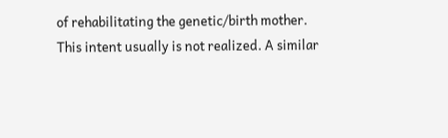of rehabilitating the genetic/birth mother. This intent usually is not realized. A similar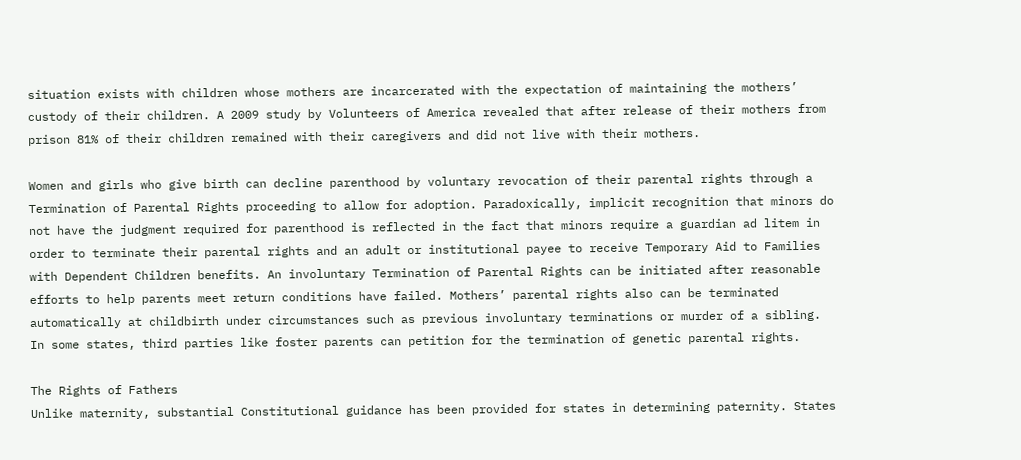situation exists with children whose mothers are incarcerated with the expectation of maintaining the mothers’ custody of their children. A 2009 study by Volunteers of America revealed that after release of their mothers from prison 81% of their children remained with their caregivers and did not live with their mothers.

Women and girls who give birth can decline parenthood by voluntary revocation of their parental rights through a Termination of Parental Rights proceeding to allow for adoption. Paradoxically, implicit recognition that minors do not have the judgment required for parenthood is reflected in the fact that minors require a guardian ad litem in order to terminate their parental rights and an adult or institutional payee to receive Temporary Aid to Families with Dependent Children benefits. An involuntary Termination of Parental Rights can be initiated after reasonable efforts to help parents meet return conditions have failed. Mothers’ parental rights also can be terminated automatically at childbirth under circumstances such as previous involuntary terminations or murder of a sibling. In some states, third parties like foster parents can petition for the termination of genetic parental rights.

The Rights of Fathers
Unlike maternity, substantial Constitutional guidance has been provided for states in determining paternity. States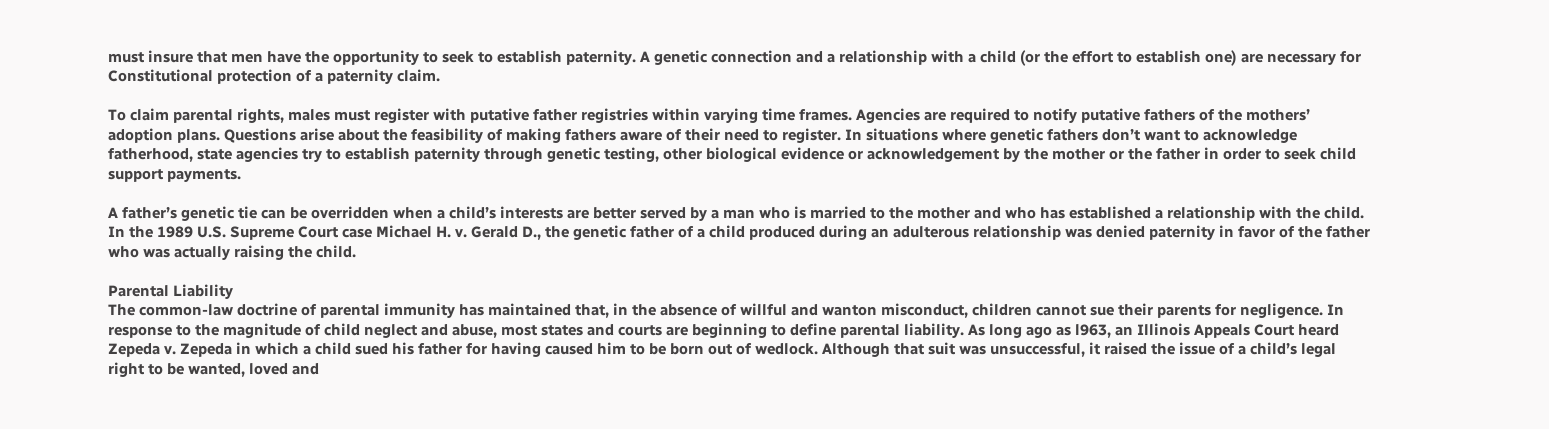must insure that men have the opportunity to seek to establish paternity. A genetic connection and a relationship with a child (or the effort to establish one) are necessary for Constitutional protection of a paternity claim.

To claim parental rights, males must register with putative father registries within varying time frames. Agencies are required to notify putative fathers of the mothers’ adoption plans. Questions arise about the feasibility of making fathers aware of their need to register. In situations where genetic fathers don’t want to acknowledge fatherhood, state agencies try to establish paternity through genetic testing, other biological evidence or acknowledgement by the mother or the father in order to seek child support payments.

A father’s genetic tie can be overridden when a child’s interests are better served by a man who is married to the mother and who has established a relationship with the child. In the 1989 U.S. Supreme Court case Michael H. v. Gerald D., the genetic father of a child produced during an adulterous relationship was denied paternity in favor of the father who was actually raising the child.

Parental Liability
The common-law doctrine of parental immunity has maintained that, in the absence of willful and wanton misconduct, children cannot sue their parents for negligence. In response to the magnitude of child neglect and abuse, most states and courts are beginning to define parental liability. As long ago as l963, an Illinois Appeals Court heard Zepeda v. Zepeda in which a child sued his father for having caused him to be born out of wedlock. Although that suit was unsuccessful, it raised the issue of a child’s legal right to be wanted, loved and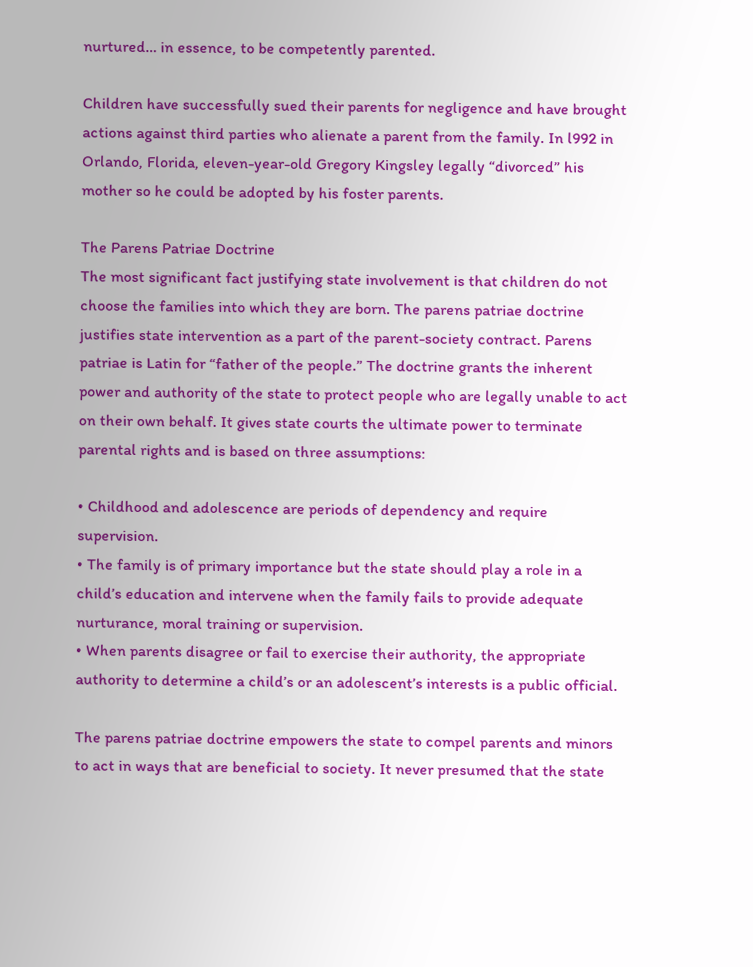nurtured… in essence, to be competently parented.

Children have successfully sued their parents for negligence and have brought actions against third parties who alienate a parent from the family. In l992 in Orlando, Florida, eleven-year-old Gregory Kingsley legally “divorced” his mother so he could be adopted by his foster parents.

The Parens Patriae Doctrine
The most significant fact justifying state involvement is that children do not choose the families into which they are born. The parens patriae doctrine justifies state intervention as a part of the parent-society contract. Parens patriae is Latin for “father of the people.” The doctrine grants the inherent power and authority of the state to protect people who are legally unable to act on their own behalf. It gives state courts the ultimate power to terminate parental rights and is based on three assumptions:

• Childhood and adolescence are periods of dependency and require supervision.
• The family is of primary importance but the state should play a role in a child’s education and intervene when the family fails to provide adequate nurturance, moral training or supervision.
• When parents disagree or fail to exercise their authority, the appropriate authority to determine a child’s or an adolescent’s interests is a public official.

The parens patriae doctrine empowers the state to compel parents and minors to act in ways that are beneficial to society. It never presumed that the state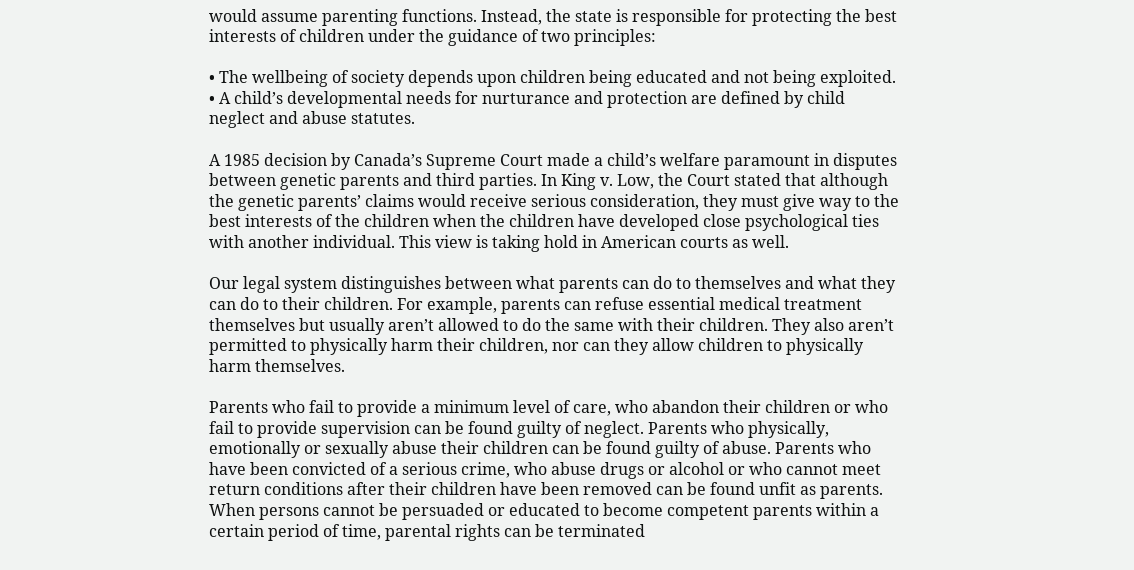would assume parenting functions. Instead, the state is responsible for protecting the best interests of children under the guidance of two principles:

• The wellbeing of society depends upon children being educated and not being exploited.
• A child’s developmental needs for nurturance and protection are defined by child neglect and abuse statutes.

A 1985 decision by Canada’s Supreme Court made a child’s welfare paramount in disputes between genetic parents and third parties. In King v. Low, the Court stated that although the genetic parents’ claims would receive serious consideration, they must give way to the best interests of the children when the children have developed close psychological ties with another individual. This view is taking hold in American courts as well.

Our legal system distinguishes between what parents can do to themselves and what they can do to their children. For example, parents can refuse essential medical treatment themselves but usually aren’t allowed to do the same with their children. They also aren’t permitted to physically harm their children, nor can they allow children to physically harm themselves.

Parents who fail to provide a minimum level of care, who abandon their children or who fail to provide supervision can be found guilty of neglect. Parents who physically, emotionally or sexually abuse their children can be found guilty of abuse. Parents who have been convicted of a serious crime, who abuse drugs or alcohol or who cannot meet return conditions after their children have been removed can be found unfit as parents. When persons cannot be persuaded or educated to become competent parents within a certain period of time, parental rights can be terminated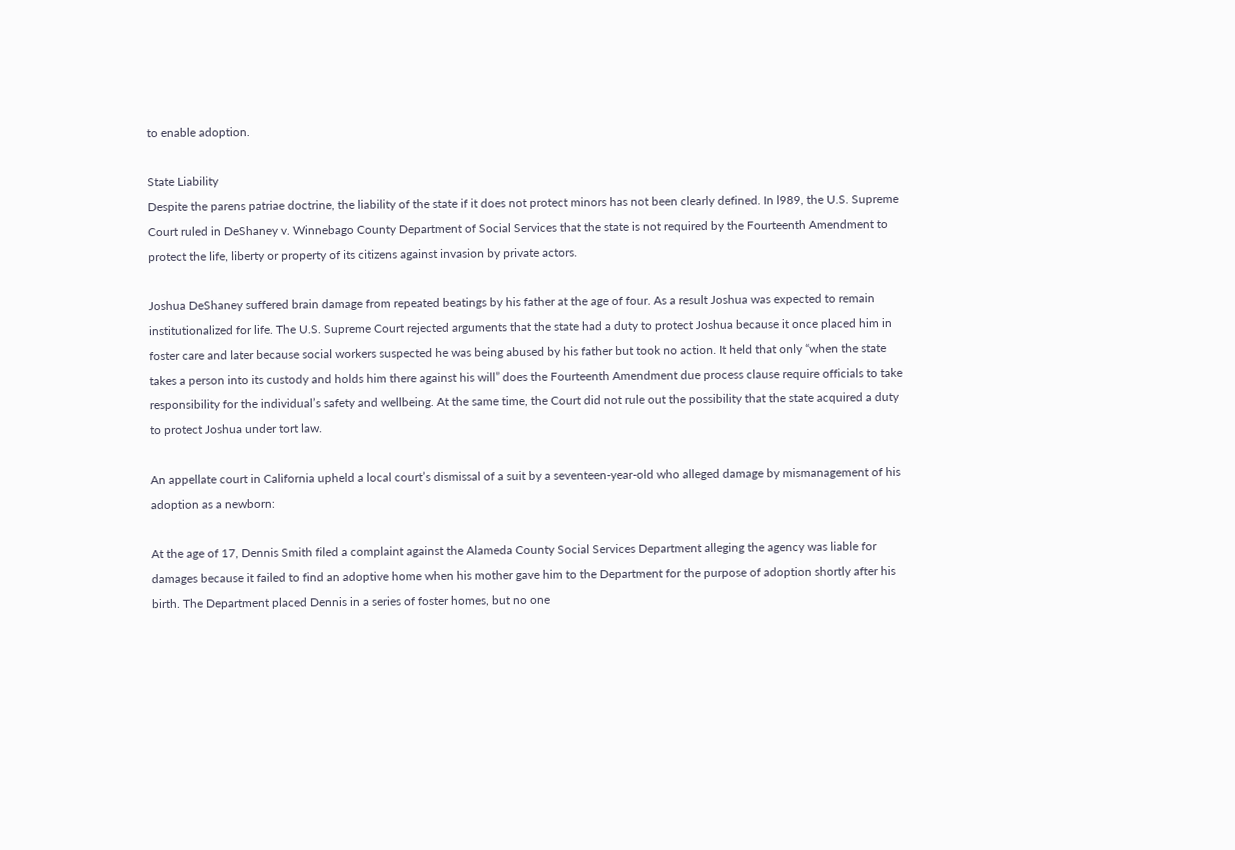to enable adoption.

State Liability
Despite the parens patriae doctrine, the liability of the state if it does not protect minors has not been clearly defined. In l989, the U.S. Supreme Court ruled in DeShaney v. Winnebago County Department of Social Services that the state is not required by the Fourteenth Amendment to protect the life, liberty or property of its citizens against invasion by private actors.

Joshua DeShaney suffered brain damage from repeated beatings by his father at the age of four. As a result Joshua was expected to remain institutionalized for life. The U.S. Supreme Court rejected arguments that the state had a duty to protect Joshua because it once placed him in foster care and later because social workers suspected he was being abused by his father but took no action. It held that only “when the state takes a person into its custody and holds him there against his will” does the Fourteenth Amendment due process clause require officials to take responsibility for the individual’s safety and wellbeing. At the same time, the Court did not rule out the possibility that the state acquired a duty to protect Joshua under tort law.

An appellate court in California upheld a local court’s dismissal of a suit by a seventeen-year-old who alleged damage by mismanagement of his adoption as a newborn:

At the age of 17, Dennis Smith filed a complaint against the Alameda County Social Services Department alleging the agency was liable for damages because it failed to find an adoptive home when his mother gave him to the Department for the purpose of adoption shortly after his birth. The Department placed Dennis in a series of foster homes, but no one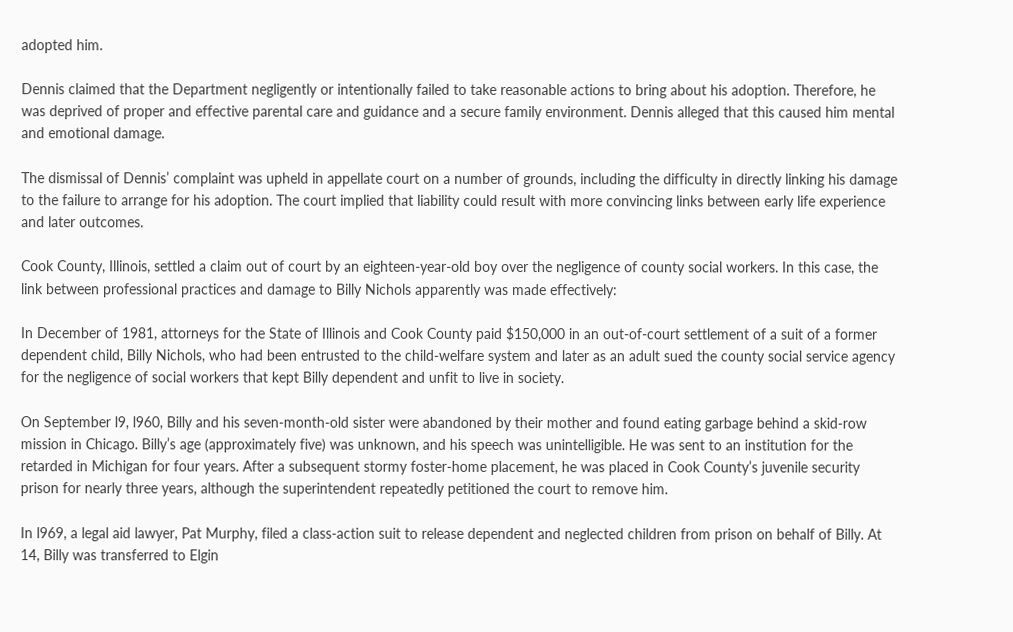adopted him.

Dennis claimed that the Department negligently or intentionally failed to take reasonable actions to bring about his adoption. Therefore, he was deprived of proper and effective parental care and guidance and a secure family environment. Dennis alleged that this caused him mental and emotional damage.

The dismissal of Dennis’ complaint was upheld in appellate court on a number of grounds, including the difficulty in directly linking his damage to the failure to arrange for his adoption. The court implied that liability could result with more convincing links between early life experience and later outcomes.

Cook County, Illinois, settled a claim out of court by an eighteen-year-old boy over the negligence of county social workers. In this case, the link between professional practices and damage to Billy Nichols apparently was made effectively:

In December of 1981, attorneys for the State of Illinois and Cook County paid $150,000 in an out-of-court settlement of a suit of a former dependent child, Billy Nichols, who had been entrusted to the child-welfare system and later as an adult sued the county social service agency for the negligence of social workers that kept Billy dependent and unfit to live in society.

On September l9, l960, Billy and his seven-month-old sister were abandoned by their mother and found eating garbage behind a skid-row mission in Chicago. Billy’s age (approximately five) was unknown, and his speech was unintelligible. He was sent to an institution for the retarded in Michigan for four years. After a subsequent stormy foster-home placement, he was placed in Cook County’s juvenile security prison for nearly three years, although the superintendent repeatedly petitioned the court to remove him.

In l969, a legal aid lawyer, Pat Murphy, filed a class-action suit to release dependent and neglected children from prison on behalf of Billy. At 14, Billy was transferred to Elgin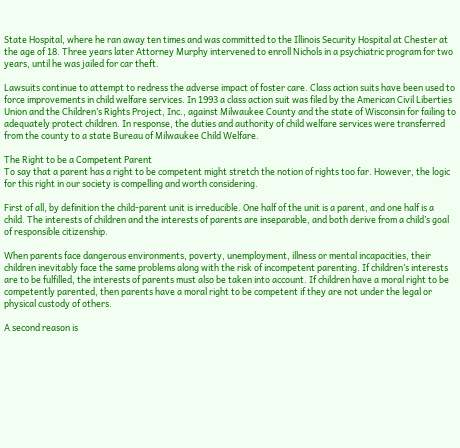State Hospital, where he ran away ten times and was committed to the Illinois Security Hospital at Chester at the age of 18. Three years later Attorney Murphy intervened to enroll Nichols in a psychiatric program for two years, until he was jailed for car theft.

Lawsuits continue to attempt to redress the adverse impact of foster care. Class action suits have been used to force improvements in child welfare services. In 1993 a class action suit was filed by the American Civil Liberties Union and the Children’s Rights Project, Inc., against Milwaukee County and the state of Wisconsin for failing to adequately protect children. In response, the duties and authority of child welfare services were transferred from the county to a state Bureau of Milwaukee Child Welfare.

The Right to be a Competent Parent
To say that a parent has a right to be competent might stretch the notion of rights too far. However, the logic for this right in our society is compelling and worth considering.

First of all, by definition the child-parent unit is irreducible. One half of the unit is a parent, and one half is a child. The interests of children and the interests of parents are inseparable, and both derive from a child’s goal of responsible citizenship.

When parents face dangerous environments, poverty, unemployment, illness or mental incapacities, their children inevitably face the same problems along with the risk of incompetent parenting. If children’s interests are to be fulfilled, the interests of parents must also be taken into account. If children have a moral right to be competently parented, then parents have a moral right to be competent if they are not under the legal or physical custody of others.

A second reason is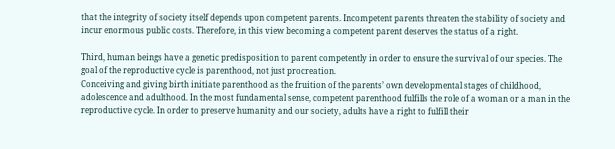that the integrity of society itself depends upon competent parents. Incompetent parents threaten the stability of society and incur enormous public costs. Therefore, in this view becoming a competent parent deserves the status of a right.

Third, human beings have a genetic predisposition to parent competently in order to ensure the survival of our species. The goal of the reproductive cycle is parenthood, not just procreation.
Conceiving and giving birth initiate parenthood as the fruition of the parents’ own developmental stages of childhood, adolescence and adulthood. In the most fundamental sense, competent parenthood fulfills the role of a woman or a man in the reproductive cycle. In order to preserve humanity and our society, adults have a right to fulfill their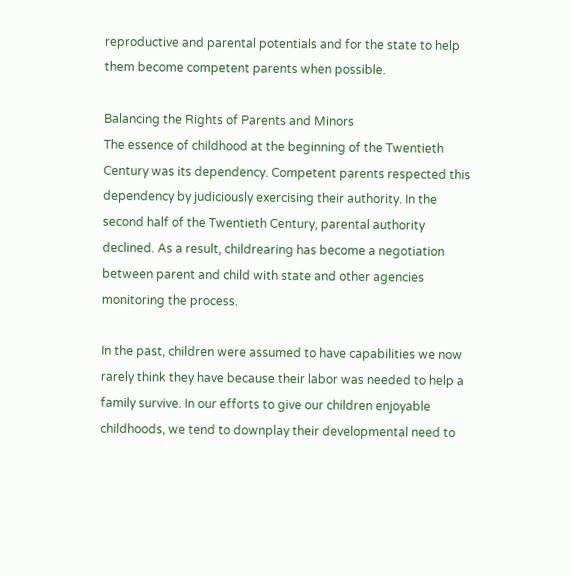reproductive and parental potentials and for the state to help them become competent parents when possible.

Balancing the Rights of Parents and Minors
The essence of childhood at the beginning of the Twentieth Century was its dependency. Competent parents respected this dependency by judiciously exercising their authority. In the second half of the Twentieth Century, parental authority declined. As a result, childrearing has become a negotiation between parent and child with state and other agencies monitoring the process.

In the past, children were assumed to have capabilities we now rarely think they have because their labor was needed to help a family survive. In our efforts to give our children enjoyable childhoods, we tend to downplay their developmental need to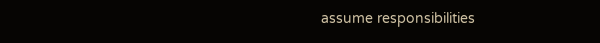assume responsibilities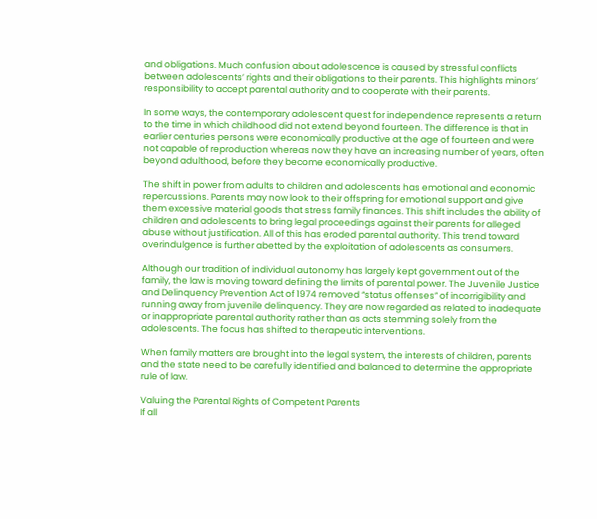and obligations. Much confusion about adolescence is caused by stressful conflicts between adolescents’ rights and their obligations to their parents. This highlights minors’ responsibility to accept parental authority and to cooperate with their parents.

In some ways, the contemporary adolescent quest for independence represents a return to the time in which childhood did not extend beyond fourteen. The difference is that in earlier centuries persons were economically productive at the age of fourteen and were not capable of reproduction whereas now they have an increasing number of years, often beyond adulthood, before they become economically productive.

The shift in power from adults to children and adolescents has emotional and economic repercussions. Parents may now look to their offspring for emotional support and give them excessive material goods that stress family finances. This shift includes the ability of children and adolescents to bring legal proceedings against their parents for alleged abuse without justification. All of this has eroded parental authority. This trend toward overindulgence is further abetted by the exploitation of adolescents as consumers.

Although our tradition of individual autonomy has largely kept government out of the family, the law is moving toward defining the limits of parental power. The Juvenile Justice and Delinquency Prevention Act of 1974 removed “status offenses” of incorrigibility and running away from juvenile delinquency. They are now regarded as related to inadequate or inappropriate parental authority rather than as acts stemming solely from the adolescents. The focus has shifted to therapeutic interventions.

When family matters are brought into the legal system, the interests of children, parents and the state need to be carefully identified and balanced to determine the appropriate rule of law.

Valuing the Parental Rights of Competent Parents
If all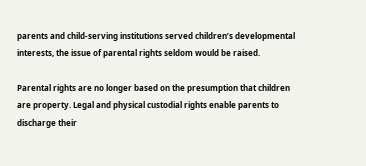parents and child-serving institutions served children’s developmental interests, the issue of parental rights seldom would be raised.

Parental rights are no longer based on the presumption that children are property. Legal and physical custodial rights enable parents to discharge their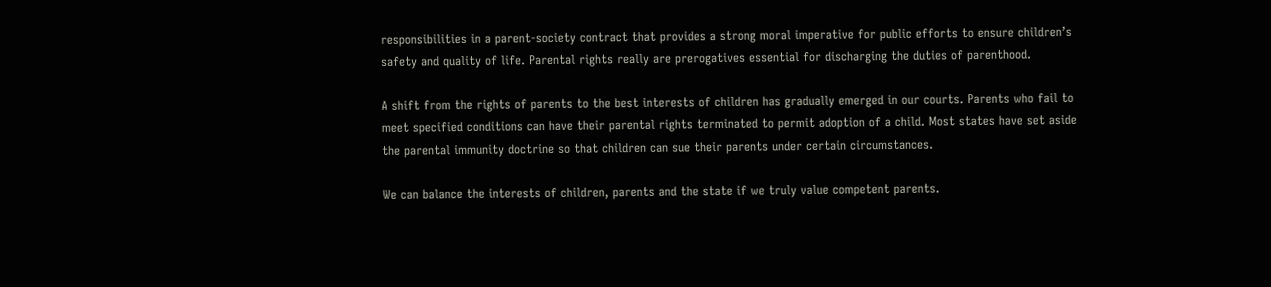responsibilities in a parent-society contract that provides a strong moral imperative for public efforts to ensure children’s safety and quality of life. Parental rights really are prerogatives essential for discharging the duties of parenthood.

A shift from the rights of parents to the best interests of children has gradually emerged in our courts. Parents who fail to meet specified conditions can have their parental rights terminated to permit adoption of a child. Most states have set aside the parental immunity doctrine so that children can sue their parents under certain circumstances.

We can balance the interests of children, parents and the state if we truly value competent parents.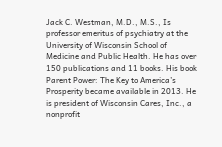Jack C. Westman, M.D., M.S., Is professor emeritus of psychiatry at the University of Wisconsin School of Medicine and Public Health. He has over 150 publications and 11 books. His book Parent Power: The Key to America’s Prosperity became available in 2013. He is president of Wisconsin Cares, Inc., a nonprofit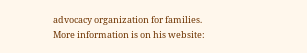advocacy organization for families. More information is on his website: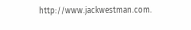http://www.jackwestman.com.